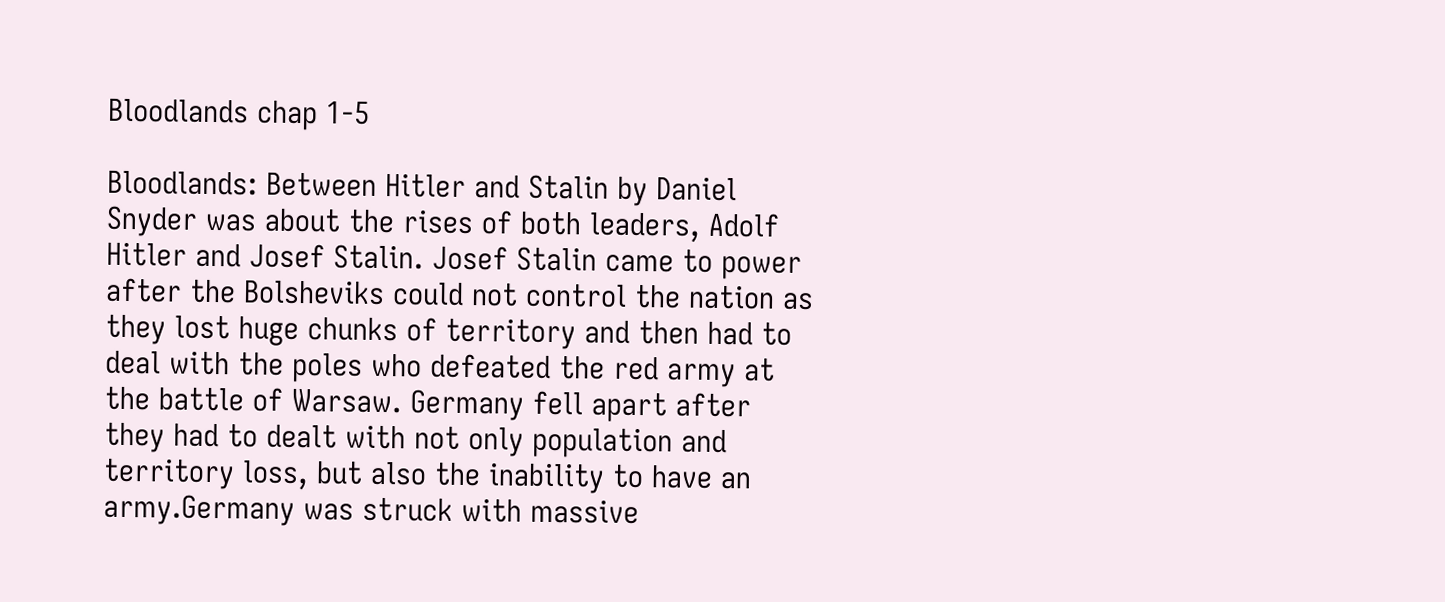Bloodlands chap 1-5

Bloodlands: Between Hitler and Stalin by Daniel Snyder was about the rises of both leaders, Adolf Hitler and Josef Stalin. Josef Stalin came to power after the Bolsheviks could not control the nation as they lost huge chunks of territory and then had to deal with the poles who defeated the red army at the battle of Warsaw. Germany fell apart after they had to dealt with not only population and territory loss, but also the inability to have an army.Germany was struck with massive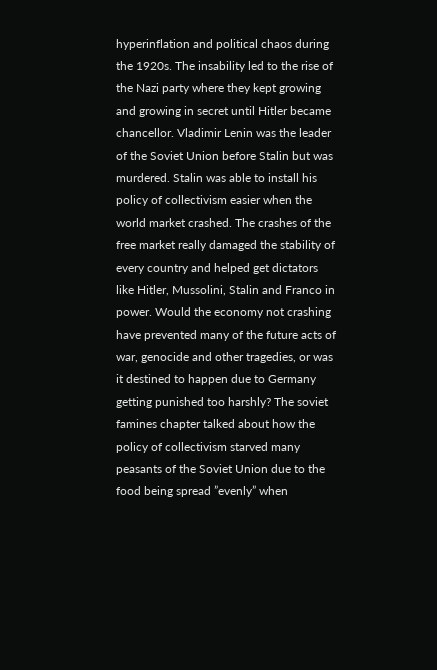hyperinflation and political chaos during the 1920s. The insability led to the rise of the Nazi party where they kept growing and growing in secret until Hitler became chancellor. Vladimir Lenin was the leader of the Soviet Union before Stalin but was murdered. Stalin was able to install his policy of collectivism easier when the world market crashed. The crashes of the free market really damaged the stability of every country and helped get dictators like Hitler, Mussolini, Stalin and Franco in power. Would the economy not crashing have prevented many of the future acts of war, genocide and other tragedies, or was it destined to happen due to Germany getting punished too harshly? The soviet famines chapter talked about how the policy of collectivism starved many peasants of the Soviet Union due to the food being spread ”evenly” when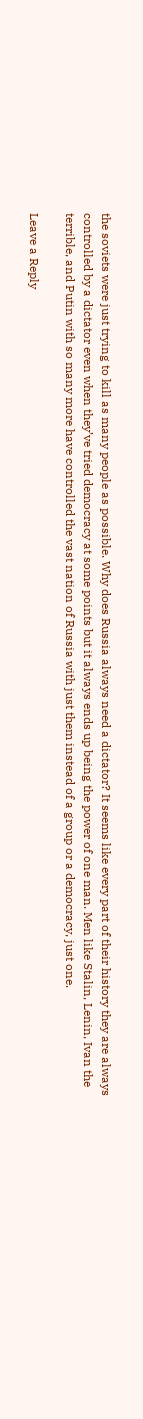the soviets were just trying to kill as many people as possible. Why does Russia always need a dictator? It seems like every part of their history they are always controlled by a dictator even when they’ve tried democracy at some points but it always ends up being the power of one man. Men like Stalin, Lenin, Ivan the terrible, and Putin with so many more have controlled the vast nation of Russia with just them instead of a group or a democracy, just one.

Leave a Reply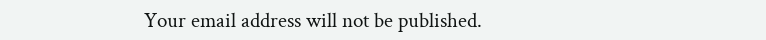Your email address will not be published.